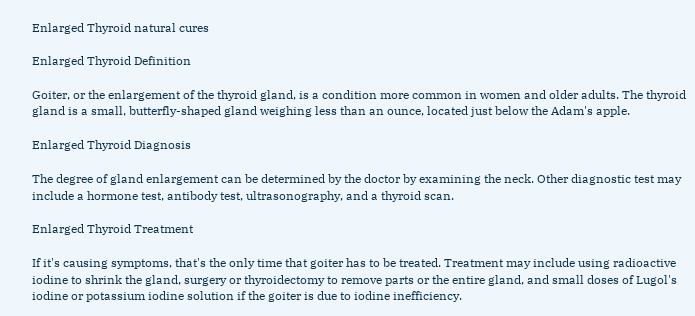Enlarged Thyroid natural cures

Enlarged Thyroid Definition

Goiter, or the enlargement of the thyroid gland, is a condition more common in women and older adults. The thyroid gland is a small, butterfly-shaped gland weighing less than an ounce, located just below the Adam's apple.

Enlarged Thyroid Diagnosis

The degree of gland enlargement can be determined by the doctor by examining the neck. Other diagnostic test may include a hormone test, antibody test, ultrasonography, and a thyroid scan.

Enlarged Thyroid Treatment

If it's causing symptoms, that's the only time that goiter has to be treated. Treatment may include using radioactive iodine to shrink the gland, surgery or thyroidectomy to remove parts or the entire gland, and small doses of Lugol's iodine or potassium iodine solution if the goiter is due to iodine inefficiency.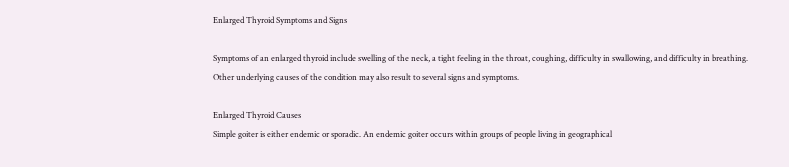Enlarged Thyroid Symptoms and Signs

Symptoms of an enlarged thyroid include swelling of the neck, a tight feeling in the throat, coughing, difficulty in swallowing, and difficulty in breathing. Other underlying causes of the condition may also result to several signs and symptoms.

Enlarged Thyroid Causes
Simple goiter is either endemic or sporadic. An endemic goiter occurs within groups of people living in geographical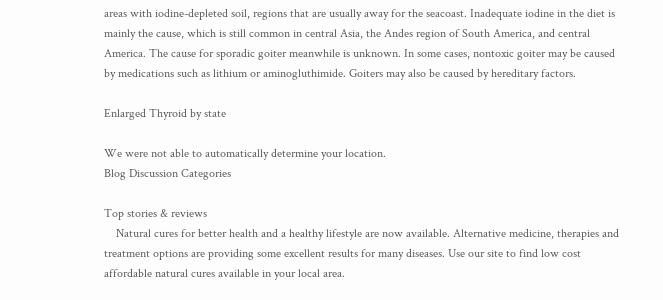areas with iodine-depleted soil, regions that are usually away for the seacoast. Inadequate iodine in the diet is mainly the cause, which is still common in central Asia, the Andes region of South America, and central America. The cause for sporadic goiter meanwhile is unknown. In some cases, nontoxic goiter may be caused by medications such as lithium or aminogluthimide. Goiters may also be caused by hereditary factors.

Enlarged Thyroid by state

We were not able to automatically determine your location.
Blog Discussion Categories

Top stories & reviews
    Natural cures for better health and a healthy lifestyle are now available. Alternative medicine, therapies and treatment options are providing some excellent results for many diseases. Use our site to find low cost affordable natural cures available in your local area.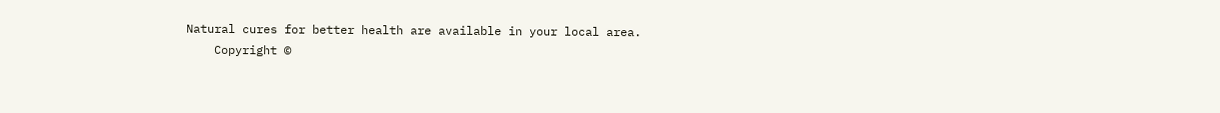Natural cures for better health are available in your local area.
    Copyright ©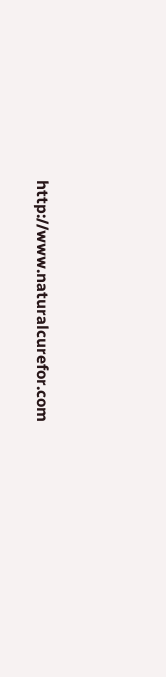http://www.naturalcurefor.com